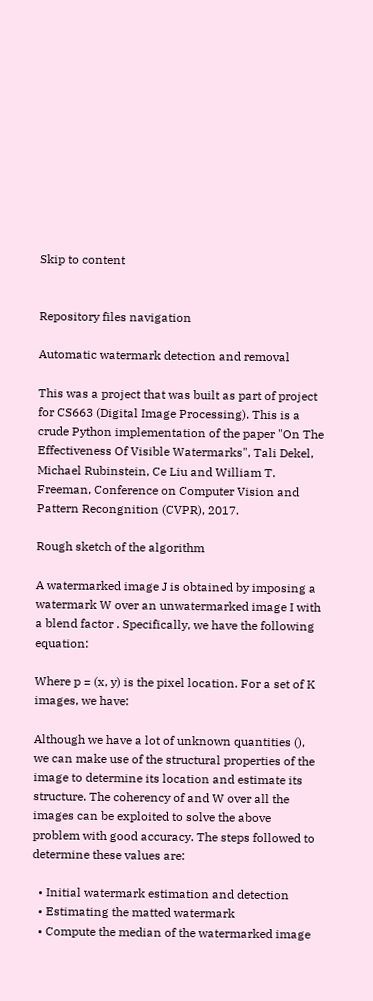Skip to content


Repository files navigation

Automatic watermark detection and removal

This was a project that was built as part of project for CS663 (Digital Image Processing). This is a crude Python implementation of the paper "On The Effectiveness Of Visible Watermarks", Tali Dekel, Michael Rubinstein, Ce Liu and William T. Freeman, Conference on Computer Vision and Pattern Recongnition (CVPR), 2017.

Rough sketch of the algorithm

A watermarked image J is obtained by imposing a watermark W over an unwatermarked image I with a blend factor . Specifically, we have the following equation:

Where p = (x, y) is the pixel location. For a set of K images, we have:

Although we have a lot of unknown quantities (), we can make use of the structural properties of the image to determine its location and estimate its structure. The coherency of and W over all the images can be exploited to solve the above problem with good accuracy. The steps followed to determine these values are:

  • Initial watermark estimation and detection
  • Estimating the matted watermark
  • Compute the median of the watermarked image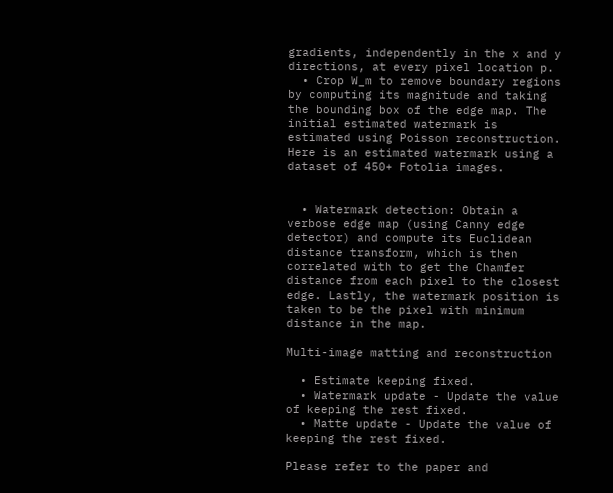gradients, independently in the x and y directions, at every pixel location p.
  • Crop W_m to remove boundary regions by computing its magnitude and taking the bounding box of the edge map. The initial estimated watermark is estimated using Poisson reconstruction. Here is an estimated watermark using a dataset of 450+ Fotolia images.


  • Watermark detection: Obtain a verbose edge map (using Canny edge detector) and compute its Euclidean distance transform, which is then correlated with to get the Chamfer distance from each pixel to the closest edge. Lastly, the watermark position is taken to be the pixel with minimum distance in the map.

Multi-image matting and reconstruction

  • Estimate keeping fixed.
  • Watermark update - Update the value of keeping the rest fixed.
  • Matte update - Update the value of keeping the rest fixed.

Please refer to the paper and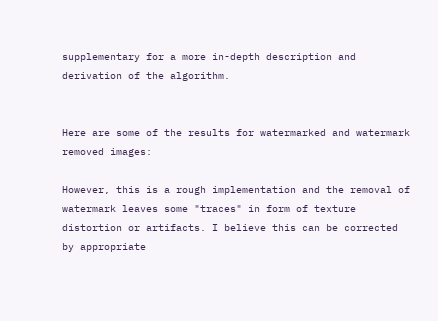supplementary for a more in-depth description and derivation of the algorithm.


Here are some of the results for watermarked and watermark removed images:

However, this is a rough implementation and the removal of watermark leaves some "traces" in form of texture distortion or artifacts. I believe this can be corrected by appropriate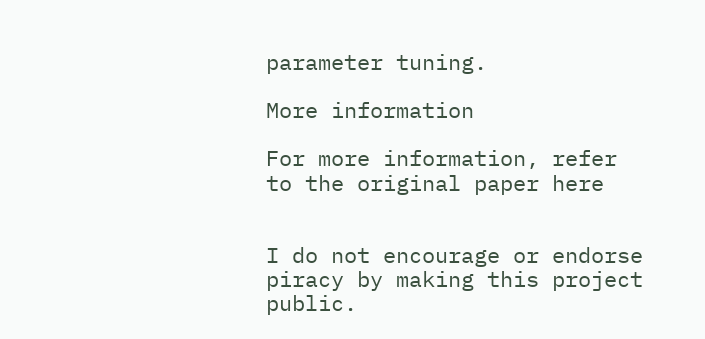parameter tuning.

More information

For more information, refer to the original paper here


I do not encourage or endorse piracy by making this project public.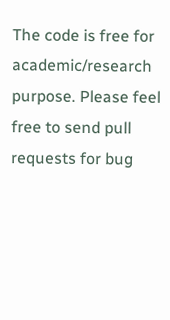The code is free for academic/research purpose. Please feel free to send pull requests for bug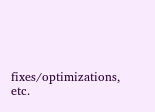fixes/optimizations, etc.